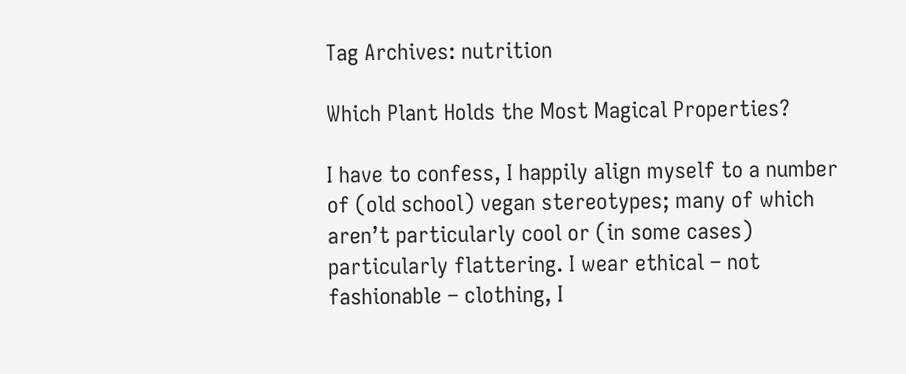Tag Archives: nutrition

Which Plant Holds the Most Magical Properties?

I have to confess, I happily align myself to a number of (old school) vegan stereotypes; many of which aren’t particularly cool or (in some cases) particularly flattering. I wear ethical – not fashionable – clothing, I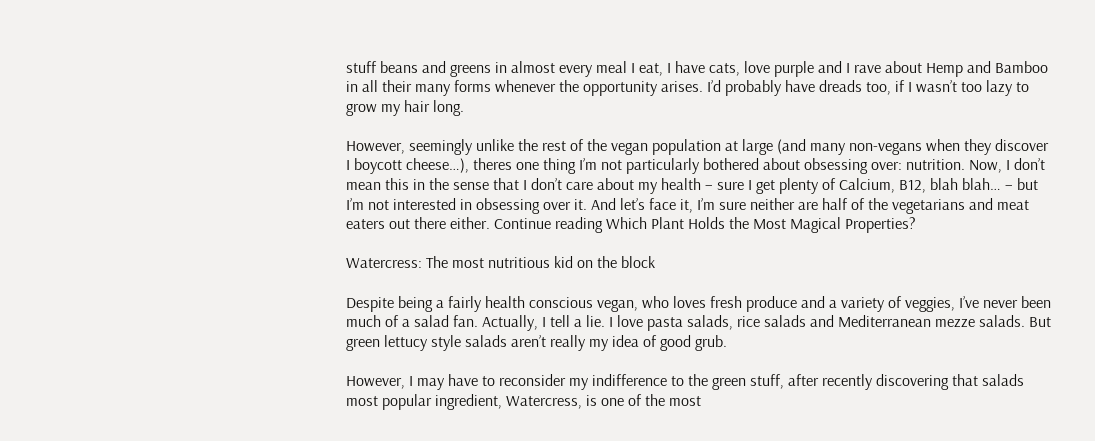stuff beans and greens in almost every meal I eat, I have cats, love purple and I rave about Hemp and Bamboo in all their many forms whenever the opportunity arises. I’d probably have dreads too, if I wasn’t too lazy to grow my hair long.

However, seemingly unlike the rest of the vegan population at large (and many non-vegans when they discover I boycott cheese…), theres one thing I’m not particularly bothered about obsessing over: nutrition. Now, I don’t mean this in the sense that I don’t care about my health – sure I get plenty of Calcium, B12, blah blah… – but I’m not interested in obsessing over it. And let’s face it, I’m sure neither are half of the vegetarians and meat eaters out there either. Continue reading Which Plant Holds the Most Magical Properties?

Watercress: The most nutritious kid on the block

Despite being a fairly health conscious vegan, who loves fresh produce and a variety of veggies, I’ve never been much of a salad fan. Actually, I tell a lie. I love pasta salads, rice salads and Mediterranean mezze salads. But green lettucy style salads aren’t really my idea of good grub.

However, I may have to reconsider my indifference to the green stuff, after recently discovering that salads most popular ingredient, Watercress, is one of the most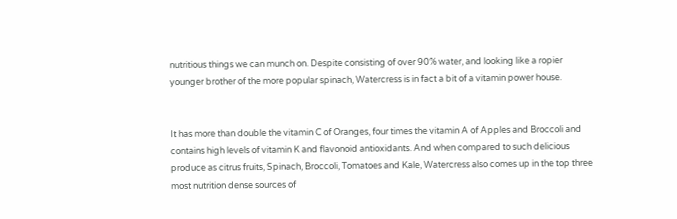nutritious things we can munch on. Despite consisting of over 90% water, and looking like a ropier younger brother of the more popular spinach, Watercress is in fact a bit of a vitamin power house.


It has more than double the vitamin C of Oranges, four times the vitamin A of Apples and Broccoli and contains high levels of vitamin K and flavonoid antioxidants. And when compared to such delicious produce as citrus fruits, Spinach, Broccoli, Tomatoes and Kale, Watercress also comes up in the top three most nutrition dense sources of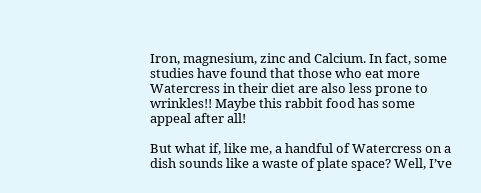Iron, magnesium, zinc and Calcium. In fact, some studies have found that those who eat more Watercress in their diet are also less prone to wrinkles!! Maybe this rabbit food has some appeal after all!

But what if, like me, a handful of Watercress on a dish sounds like a waste of plate space? Well, I’ve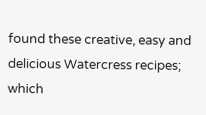found these creative, easy and delicious Watercress recipes; which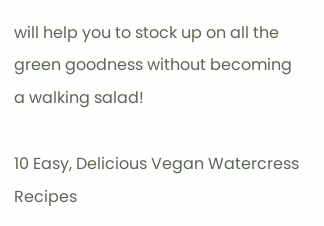will help you to stock up on all the green goodness without becoming a walking salad!

10 Easy, Delicious Vegan Watercress Recipes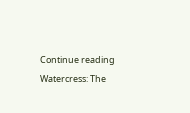Continue reading Watercress: The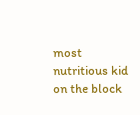most nutritious kid on the block